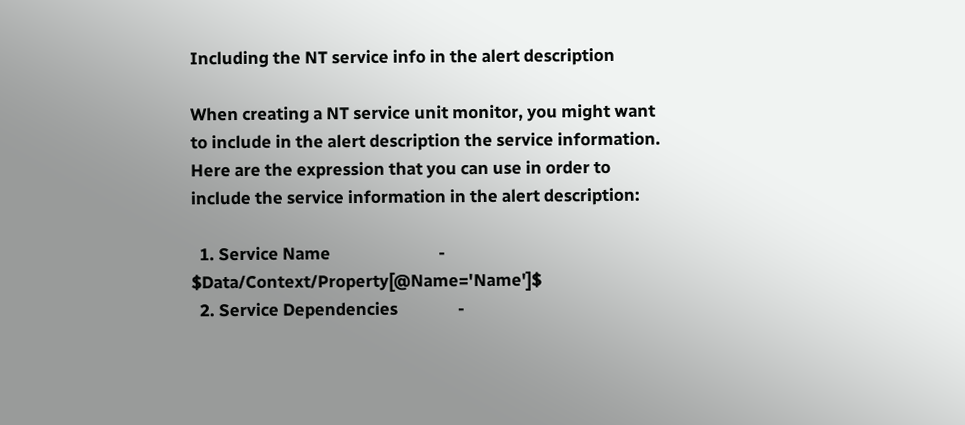Including the NT service info in the alert description

When creating a NT service unit monitor, you might want to include in the alert description the service information. Here are the expression that you can use in order to include the service information in the alert description:

  1. Service Name                           - $Data/Context/Property[@Name='Name']$
  2. Service Dependencies               -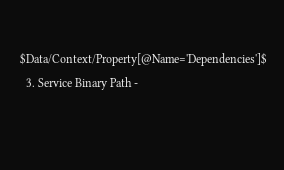$Data/Context/Property[@Name='Dependencies']$
  3. Service Binary Path -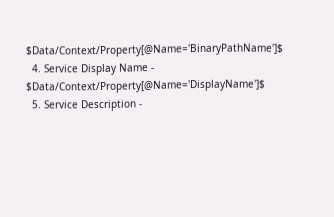$Data/Context/Property[@Name='BinaryPathName']$
  4. Service Display Name - $Data/Context/Property[@Name='DisplayName']$
  5. Service Description -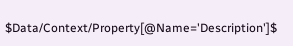$Data/Context/Property[@Name='Description']$